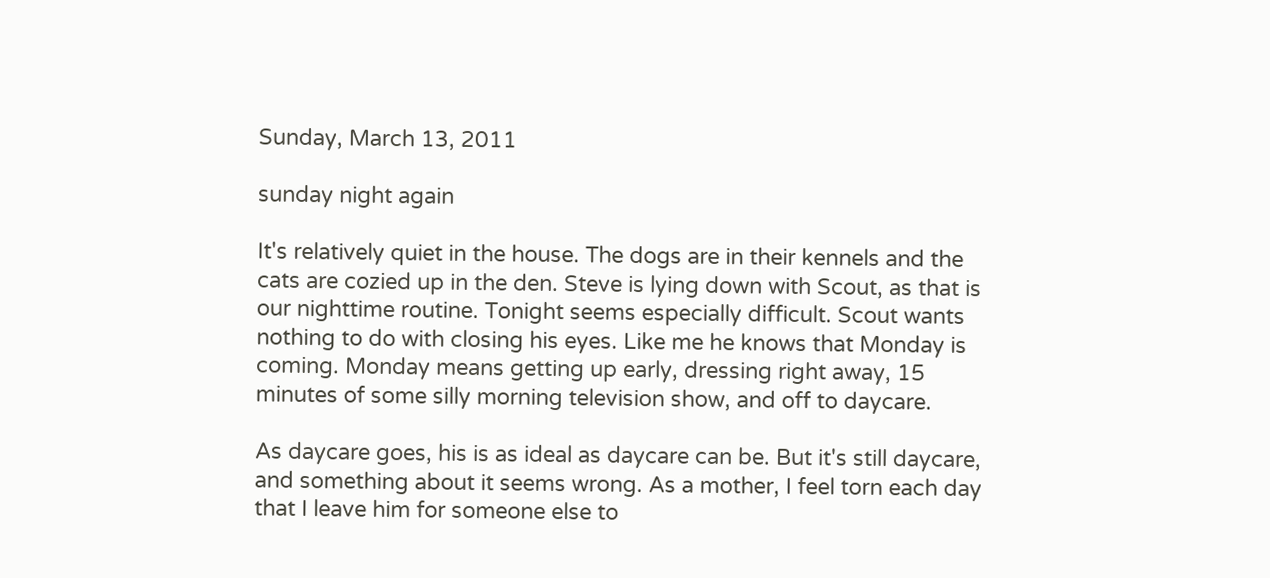Sunday, March 13, 2011

sunday night again

It's relatively quiet in the house. The dogs are in their kennels and the cats are cozied up in the den. Steve is lying down with Scout, as that is our nighttime routine. Tonight seems especially difficult. Scout wants nothing to do with closing his eyes. Like me he knows that Monday is coming. Monday means getting up early, dressing right away, 15 minutes of some silly morning television show, and off to daycare.

As daycare goes, his is as ideal as daycare can be. But it's still daycare, and something about it seems wrong. As a mother, I feel torn each day that I leave him for someone else to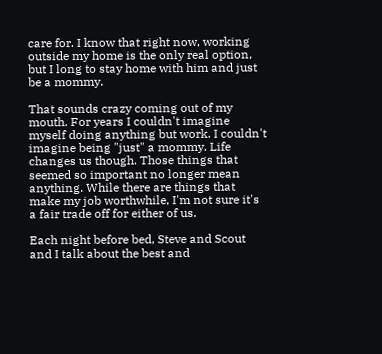care for. I know that right now, working outside my home is the only real option, but I long to stay home with him and just be a mommy.

That sounds crazy coming out of my mouth. For years I couldn't imagine myself doing anything but work. I couldn't imagine being "just" a mommy. Life changes us though. Those things that seemed so important no longer mean anything. While there are things that make my job worthwhile, I'm not sure it's a fair trade off for either of us.

Each night before bed, Steve and Scout and I talk about the best and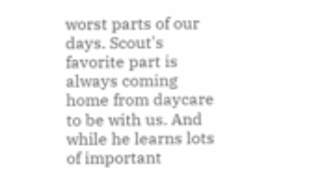worst parts of our days. Scout's favorite part is always coming home from daycare to be with us. And while he learns lots of important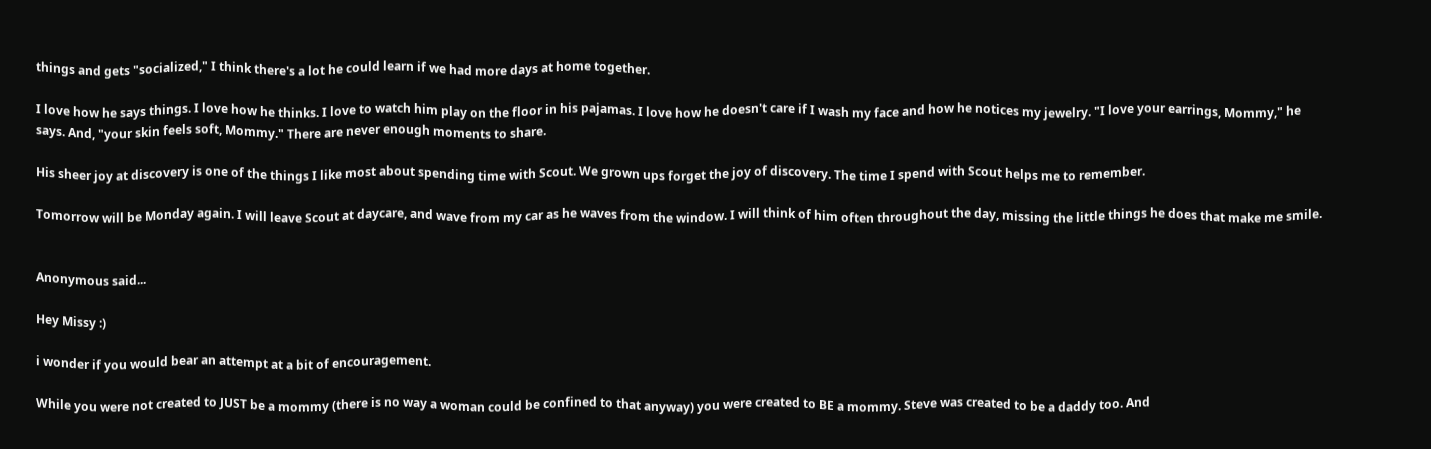things and gets "socialized," I think there's a lot he could learn if we had more days at home together.

I love how he says things. I love how he thinks. I love to watch him play on the floor in his pajamas. I love how he doesn't care if I wash my face and how he notices my jewelry. "I love your earrings, Mommy," he says. And, "your skin feels soft, Mommy." There are never enough moments to share.

His sheer joy at discovery is one of the things I like most about spending time with Scout. We grown ups forget the joy of discovery. The time I spend with Scout helps me to remember.

Tomorrow will be Monday again. I will leave Scout at daycare, and wave from my car as he waves from the window. I will think of him often throughout the day, missing the little things he does that make me smile.


Anonymous said...

Hey Missy :)

i wonder if you would bear an attempt at a bit of encouragement.

While you were not created to JUST be a mommy (there is no way a woman could be confined to that anyway) you were created to BE a mommy. Steve was created to be a daddy too. And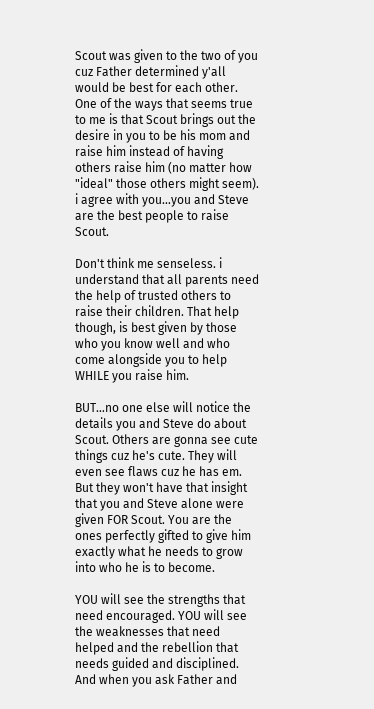Scout was given to the two of you cuz Father determined y'all would be best for each other. One of the ways that seems true to me is that Scout brings out the desire in you to be his mom and raise him instead of having others raise him (no matter how "ideal" those others might seem). i agree with you…you and Steve are the best people to raise Scout.

Don't think me senseless. i understand that all parents need the help of trusted others to raise their children. That help though, is best given by those who you know well and who come alongside you to help WHILE you raise him.

BUT…no one else will notice the details you and Steve do about Scout. Others are gonna see cute things cuz he's cute. They will even see flaws cuz he has em. But they won't have that insight that you and Steve alone were given FOR Scout. You are the ones perfectly gifted to give him exactly what he needs to grow into who he is to become.

YOU will see the strengths that need encouraged. YOU will see the weaknesses that need helped and the rebellion that needs guided and disciplined. And when you ask Father and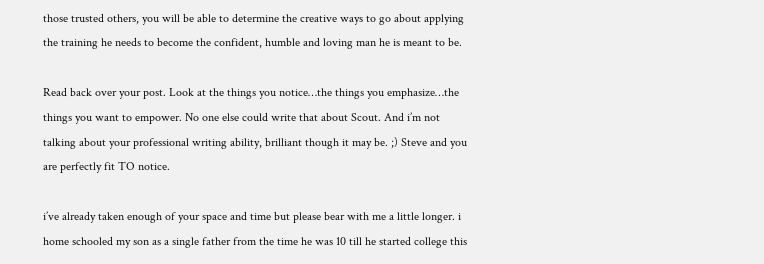those trusted others, you will be able to determine the creative ways to go about applying the training he needs to become the confident, humble and loving man he is meant to be.

Read back over your post. Look at the things you notice…the things you emphasize…the things you want to empower. No one else could write that about Scout. And i’m not talking about your professional writing ability, brilliant though it may be. ;) Steve and you are perfectly fit TO notice.

i’ve already taken enough of your space and time but please bear with me a little longer. i home schooled my son as a single father from the time he was 10 till he started college this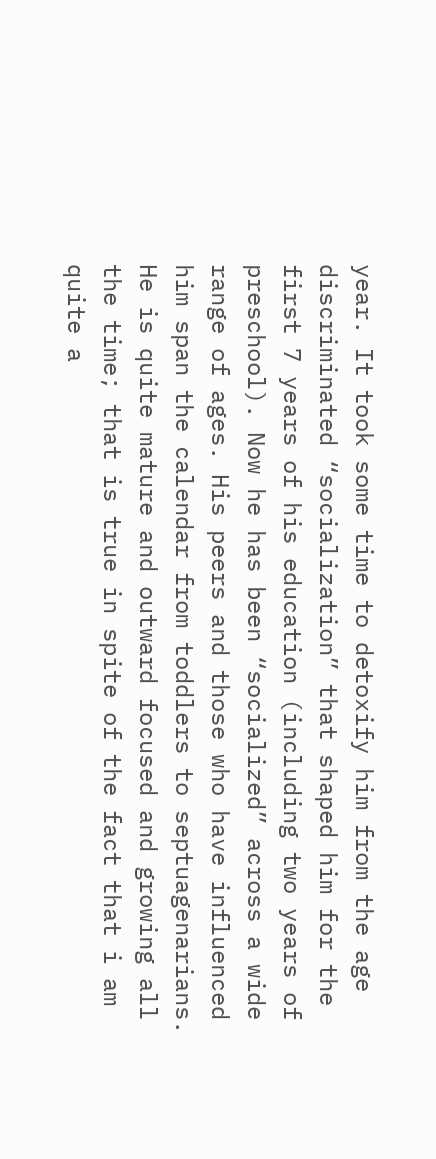year. It took some time to detoxify him from the age discriminated “socialization” that shaped him for the first 7 years of his education (including two years of preschool). Now he has been “socialized” across a wide range of ages. His peers and those who have influenced him span the calendar from toddlers to septuagenarians. He is quite mature and outward focused and growing all the time; that is true in spite of the fact that i am quite a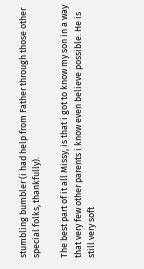stumbling bumbler (i had help from Father through those other special folks, thankfully).

The best part of it all Missy, is that i got to know my son in a way that very few other parents i know even believe possible. He is still very soft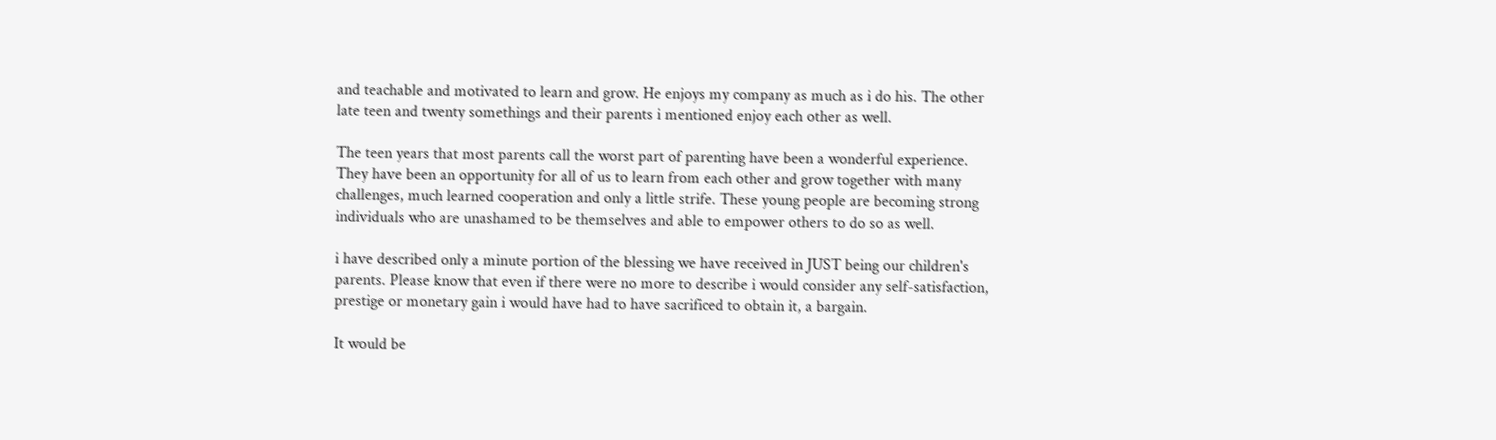and teachable and motivated to learn and grow. He enjoys my company as much as i do his. The other late teen and twenty somethings and their parents i mentioned enjoy each other as well.

The teen years that most parents call the worst part of parenting have been a wonderful experience. They have been an opportunity for all of us to learn from each other and grow together with many challenges, much learned cooperation and only a little strife. These young people are becoming strong individuals who are unashamed to be themselves and able to empower others to do so as well.

i have described only a minute portion of the blessing we have received in JUST being our children's parents. Please know that even if there were no more to describe i would consider any self-satisfaction, prestige or monetary gain i would have had to have sacrificed to obtain it, a bargain.

It would be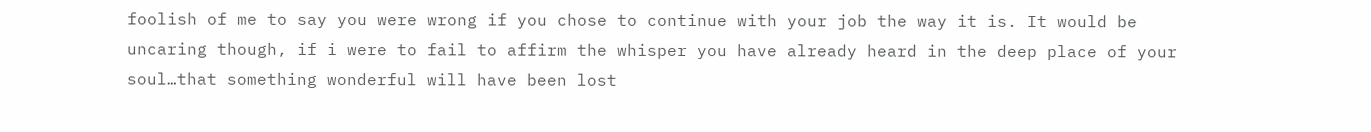foolish of me to say you were wrong if you chose to continue with your job the way it is. It would be uncaring though, if i were to fail to affirm the whisper you have already heard in the deep place of your soul…that something wonderful will have been lost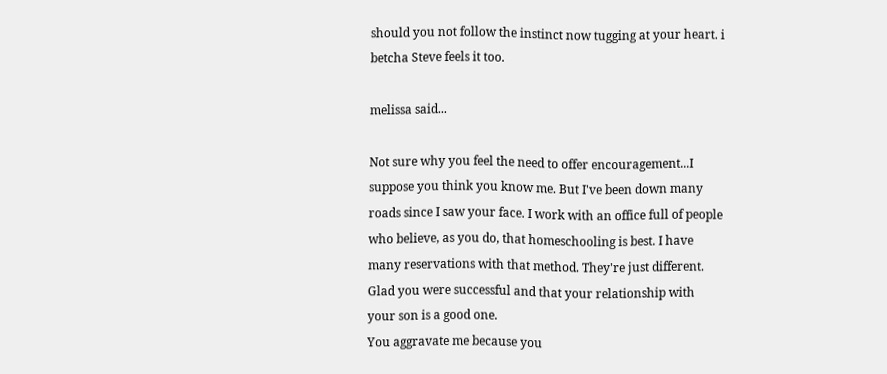should you not follow the instinct now tugging at your heart. i betcha Steve feels it too.

melissa said...

Not sure why you feel the need to offer encouragement...I suppose you think you know me. But I've been down many roads since I saw your face. I work with an office full of people who believe, as you do, that homeschooling is best. I have many reservations with that method. They're just different. Glad you were successful and that your relationship with your son is a good one.
You aggravate me because you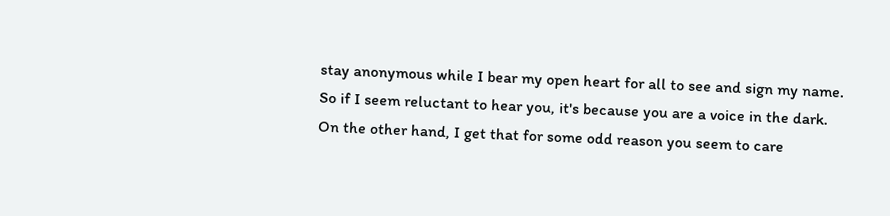stay anonymous while I bear my open heart for all to see and sign my name. So if I seem reluctant to hear you, it's because you are a voice in the dark.
On the other hand, I get that for some odd reason you seem to care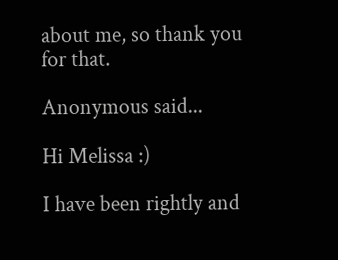about me, so thank you for that.

Anonymous said...

Hi Melissa :)

I have been rightly and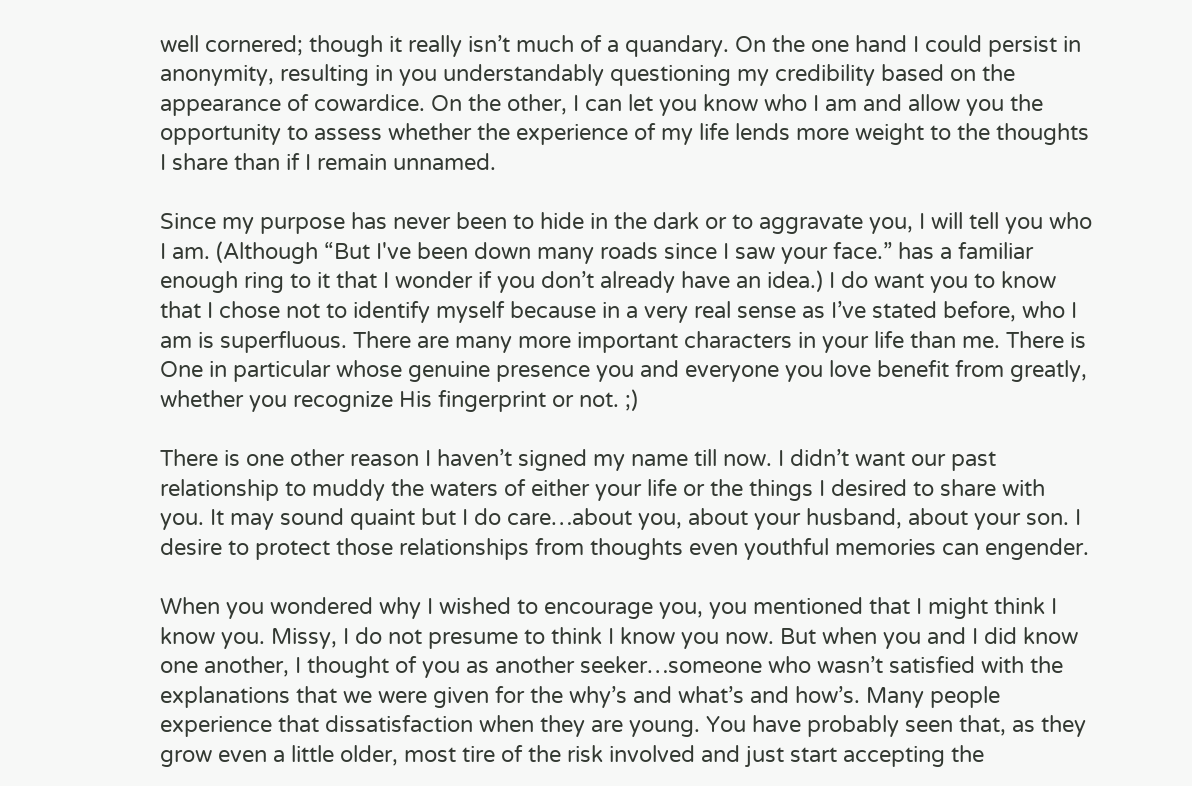well cornered; though it really isn’t much of a quandary. On the one hand I could persist in anonymity, resulting in you understandably questioning my credibility based on the appearance of cowardice. On the other, I can let you know who I am and allow you the opportunity to assess whether the experience of my life lends more weight to the thoughts I share than if I remain unnamed.

Since my purpose has never been to hide in the dark or to aggravate you, I will tell you who I am. (Although “But I've been down many roads since I saw your face.” has a familiar enough ring to it that I wonder if you don’t already have an idea.) I do want you to know that I chose not to identify myself because in a very real sense as I’ve stated before, who I am is superfluous. There are many more important characters in your life than me. There is One in particular whose genuine presence you and everyone you love benefit from greatly, whether you recognize His fingerprint or not. ;)

There is one other reason I haven’t signed my name till now. I didn’t want our past relationship to muddy the waters of either your life or the things I desired to share with you. It may sound quaint but I do care…about you, about your husband, about your son. I desire to protect those relationships from thoughts even youthful memories can engender.

When you wondered why I wished to encourage you, you mentioned that I might think I know you. Missy, I do not presume to think I know you now. But when you and I did know one another, I thought of you as another seeker…someone who wasn’t satisfied with the explanations that we were given for the why’s and what’s and how’s. Many people experience that dissatisfaction when they are young. You have probably seen that, as they grow even a little older, most tire of the risk involved and just start accepting the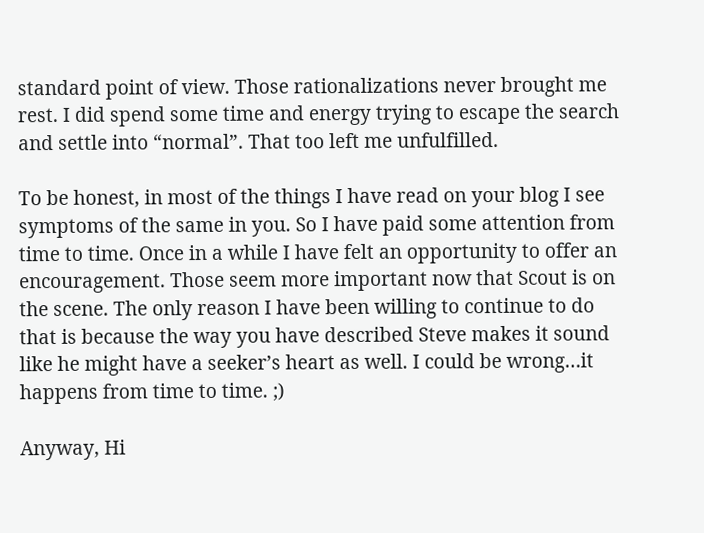standard point of view. Those rationalizations never brought me rest. I did spend some time and energy trying to escape the search and settle into “normal”. That too left me unfulfilled.

To be honest, in most of the things I have read on your blog I see symptoms of the same in you. So I have paid some attention from time to time. Once in a while I have felt an opportunity to offer an encouragement. Those seem more important now that Scout is on the scene. The only reason I have been willing to continue to do that is because the way you have described Steve makes it sound like he might have a seeker’s heart as well. I could be wrong…it happens from time to time. ;)

Anyway, Hi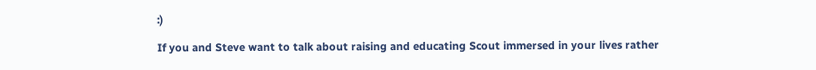:)

If you and Steve want to talk about raising and educating Scout immersed in your lives rather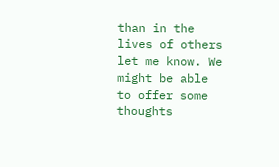than in the lives of others let me know. We might be able to offer some thoughts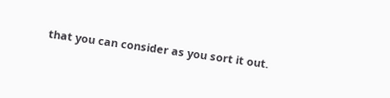that you can consider as you sort it out.